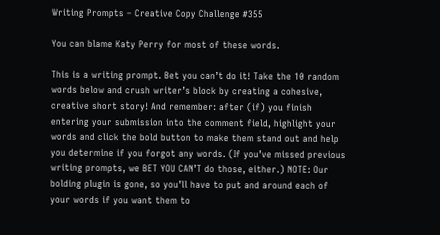Writing Prompts – Creative Copy Challenge #355

You can blame Katy Perry for most of these words.

This is a writing prompt. Bet you can’t do it! Take the 10 random words below and crush writer’s block by creating a cohesive, creative short story! And remember: after (if) you finish entering your submission into the comment field, highlight your words and click the bold button to make them stand out and help you determine if you forgot any words. (If you’ve missed previous writing prompts, we BET YOU CAN’T do those, either.) NOTE: Our bolding plugin is gone, so you’ll have to put and around each of your words if you want them to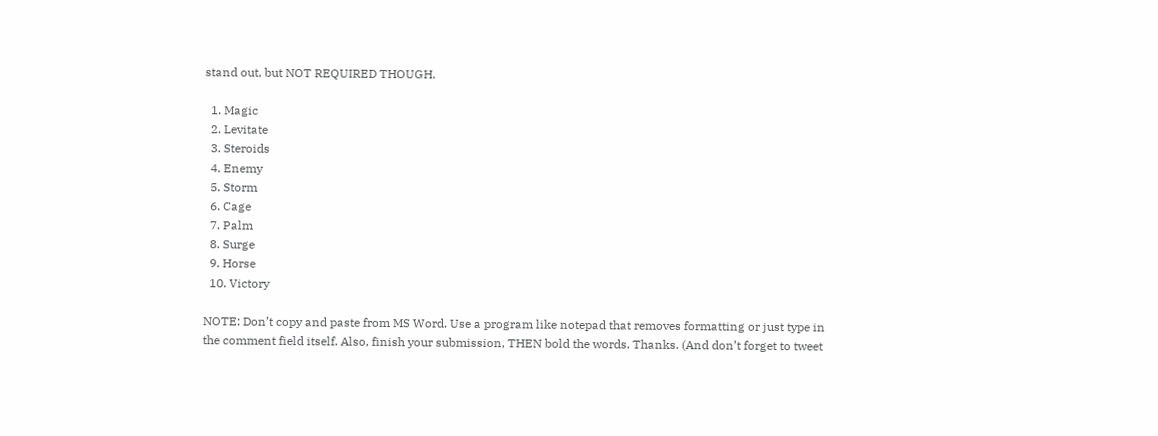stand out, but NOT REQUIRED THOUGH.

  1. Magic
  2. Levitate
  3. Steroids
  4. Enemy
  5. Storm
  6. Cage
  7. Palm
  8. Surge
  9. Horse
  10. Victory

NOTE: Don’t copy and paste from MS Word. Use a program like notepad that removes formatting or just type in the comment field itself. Also, finish your submission, THEN bold the words. Thanks. (And don’t forget to tweet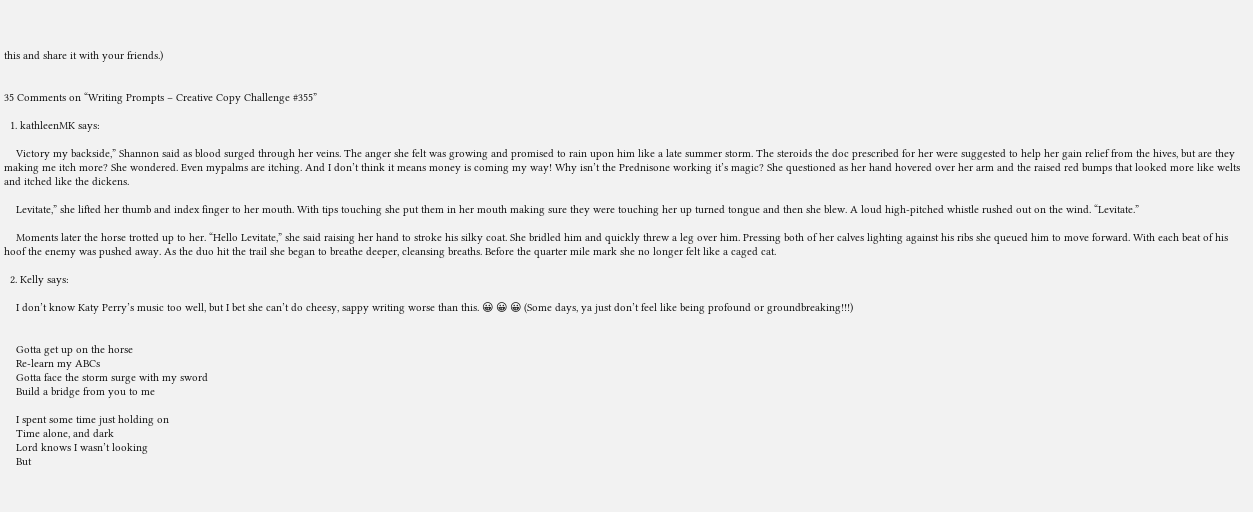this and share it with your friends.)


35 Comments on “Writing Prompts – Creative Copy Challenge #355”

  1. kathleenMK says:

    Victory my backside,” Shannon said as blood surged through her veins. The anger she felt was growing and promised to rain upon him like a late summer storm. The steroids the doc prescribed for her were suggested to help her gain relief from the hives, but are they making me itch more? She wondered. Even mypalms are itching. And I don’t think it means money is coming my way! Why isn’t the Prednisone working it’s magic? She questioned as her hand hovered over her arm and the raised red bumps that looked more like welts and itched like the dickens.

    Levitate,” she lifted her thumb and index finger to her mouth. With tips touching she put them in her mouth making sure they were touching her up turned tongue and then she blew. A loud high-pitched whistle rushed out on the wind. “Levitate.”

    Moments later the horse trotted up to her. “Hello Levitate,” she said raising her hand to stroke his silky coat. She bridled him and quickly threw a leg over him. Pressing both of her calves lighting against his ribs she queued him to move forward. With each beat of his hoof the enemy was pushed away. As the duo hit the trail she began to breathe deeper, cleansing breaths. Before the quarter mile mark she no longer felt like a caged cat.

  2. Kelly says:

    I don’t know Katy Perry’s music too well, but I bet she can’t do cheesy, sappy writing worse than this. 😀 😀 😀 (Some days, ya just don’t feel like being profound or groundbreaking!!!)


    Gotta get up on the horse
    Re-learn my ABCs
    Gotta face the storm surge with my sword
    Build a bridge from you to me

    I spent some time just holding on
    Time alone, and dark
    Lord knows I wasn’t looking
    But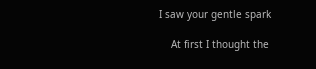I saw your gentle spark

    At first I thought the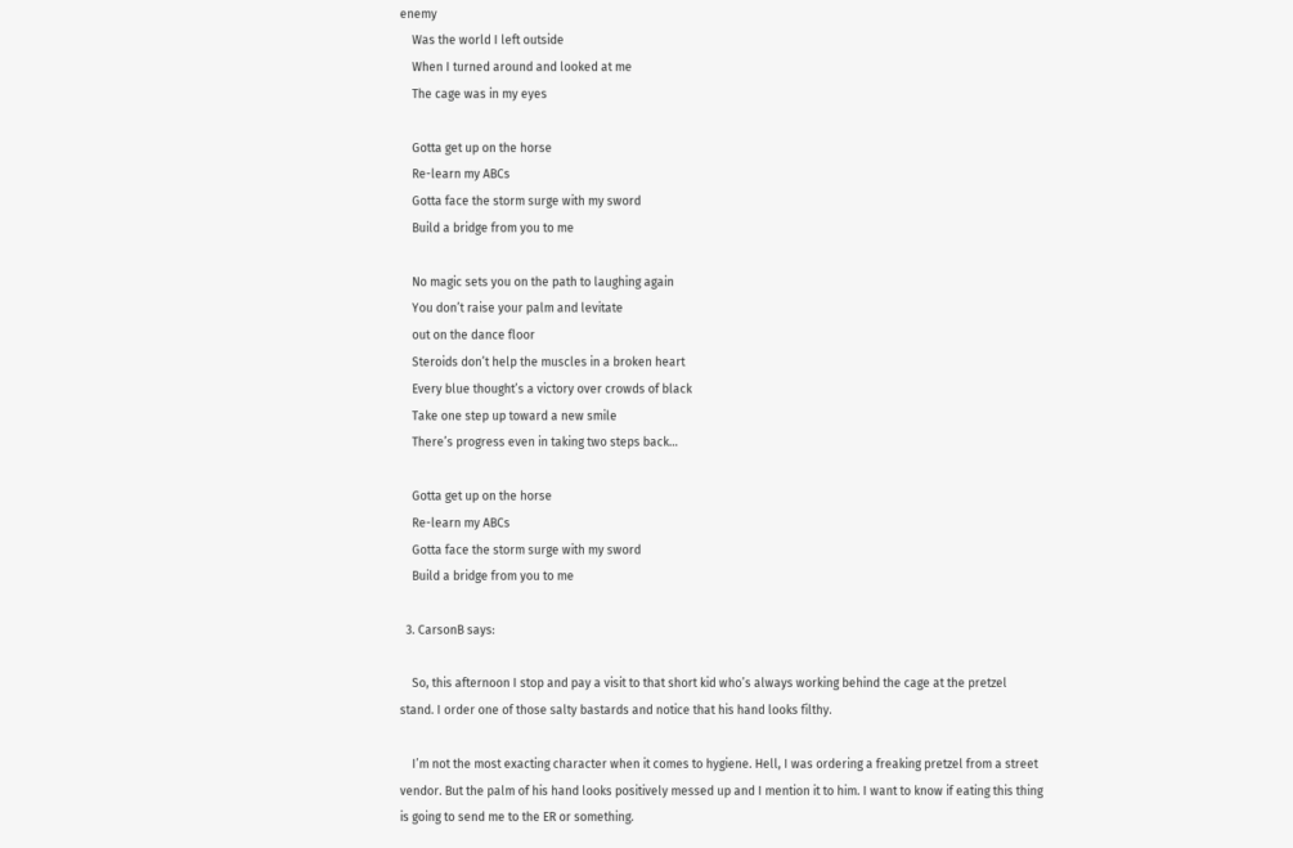enemy
    Was the world I left outside
    When I turned around and looked at me
    The cage was in my eyes

    Gotta get up on the horse
    Re-learn my ABCs
    Gotta face the storm surge with my sword
    Build a bridge from you to me

    No magic sets you on the path to laughing again
    You don’t raise your palm and levitate
    out on the dance floor
    Steroids don’t help the muscles in a broken heart
    Every blue thought’s a victory over crowds of black
    Take one step up toward a new smile
    There’s progress even in taking two steps back…

    Gotta get up on the horse
    Re-learn my ABCs
    Gotta face the storm surge with my sword
    Build a bridge from you to me

  3. CarsonB says:

    So, this afternoon I stop and pay a visit to that short kid who’s always working behind the cage at the pretzel stand. I order one of those salty bastards and notice that his hand looks filthy.

    I’m not the most exacting character when it comes to hygiene. Hell, I was ordering a freaking pretzel from a street vendor. But the palm of his hand looks positively messed up and I mention it to him. I want to know if eating this thing is going to send me to the ER or something.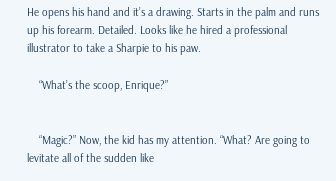He opens his hand and it’s a drawing. Starts in the palm and runs up his forearm. Detailed. Looks like he hired a professional illustrator to take a Sharpie to his paw.

    “What’s the scoop, Enrique?”


    “Magic?” Now, the kid has my attention. “What? Are going to levitate all of the sudden like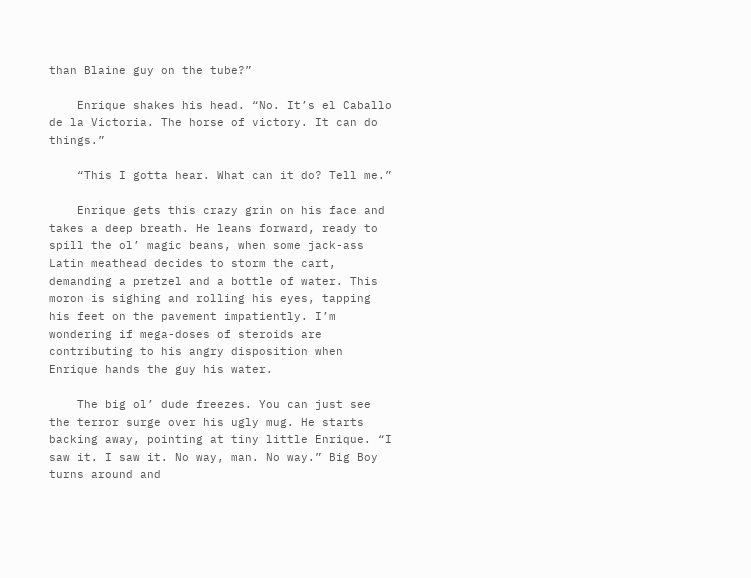than Blaine guy on the tube?”

    Enrique shakes his head. “No. It’s el Caballo de la Victoria. The horse of victory. It can do things.”

    “This I gotta hear. What can it do? Tell me.”

    Enrique gets this crazy grin on his face and takes a deep breath. He leans forward, ready to spill the ol’ magic beans, when some jack-ass Latin meathead decides to storm the cart, demanding a pretzel and a bottle of water. This moron is sighing and rolling his eyes, tapping his feet on the pavement impatiently. I’m wondering if mega-doses of steroids are contributing to his angry disposition when Enrique hands the guy his water.

    The big ol’ dude freezes. You can just see the terror surge over his ugly mug. He starts backing away, pointing at tiny little Enrique. “I saw it. I saw it. No way, man. No way.” Big Boy turns around and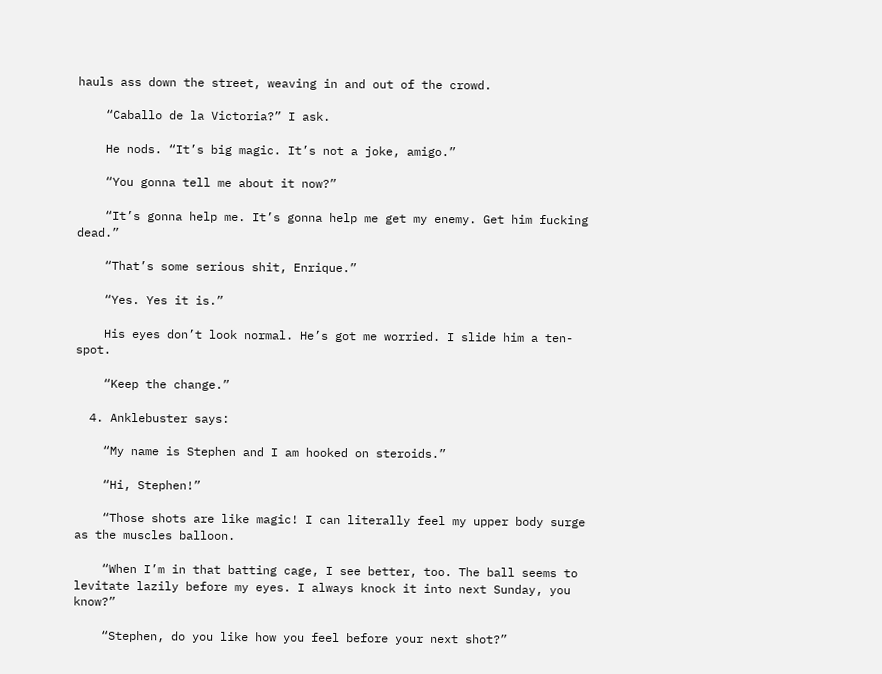hauls ass down the street, weaving in and out of the crowd.

    “Caballo de la Victoria?” I ask.

    He nods. “It’s big magic. It’s not a joke, amigo.”

    “You gonna tell me about it now?”

    “It’s gonna help me. It’s gonna help me get my enemy. Get him fucking dead.”

    “That’s some serious shit, Enrique.”

    “Yes. Yes it is.”

    His eyes don’t look normal. He’s got me worried. I slide him a ten-spot.

    “Keep the change.”

  4. Anklebuster says:

    “My name is Stephen and I am hooked on steroids.”

    “Hi, Stephen!”

    “Those shots are like magic! I can literally feel my upper body surge as the muscles balloon.

    “When I’m in that batting cage, I see better, too. The ball seems to levitate lazily before my eyes. I always knock it into next Sunday, you know?”

    “Stephen, do you like how you feel before your next shot?”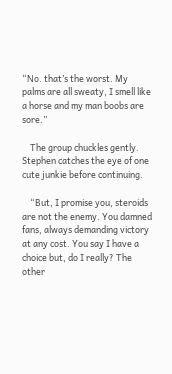“No. that’s the worst. My palms are all sweaty, I smell like a horse and my man boobs are sore.”

    The group chuckles gently. Stephen catches the eye of one cute junkie before continuing.

    “But, I promise you, steroids are not the enemy. You damned fans, always demanding victory at any cost. You say I have a choice but, do I really? The other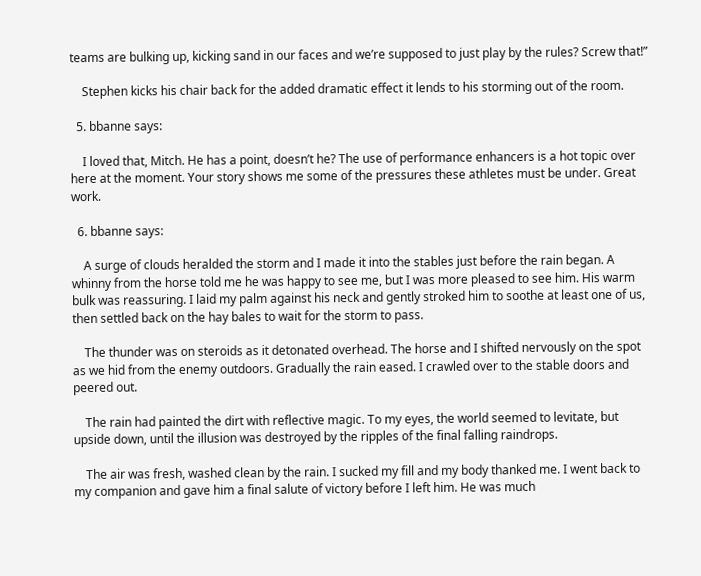teams are bulking up, kicking sand in our faces and we’re supposed to just play by the rules? Screw that!”

    Stephen kicks his chair back for the added dramatic effect it lends to his storming out of the room.

  5. bbanne says:

    I loved that, Mitch. He has a point, doesn’t he? The use of performance enhancers is a hot topic over here at the moment. Your story shows me some of the pressures these athletes must be under. Great work.

  6. bbanne says:

    A surge of clouds heralded the storm and I made it into the stables just before the rain began. A whinny from the horse told me he was happy to see me, but I was more pleased to see him. His warm bulk was reassuring. I laid my palm against his neck and gently stroked him to soothe at least one of us, then settled back on the hay bales to wait for the storm to pass.

    The thunder was on steroids as it detonated overhead. The horse and I shifted nervously on the spot as we hid from the enemy outdoors. Gradually the rain eased. I crawled over to the stable doors and peered out.

    The rain had painted the dirt with reflective magic. To my eyes, the world seemed to levitate, but upside down, until the illusion was destroyed by the ripples of the final falling raindrops.

    The air was fresh, washed clean by the rain. I sucked my fill and my body thanked me. I went back to my companion and gave him a final salute of victory before I left him. He was much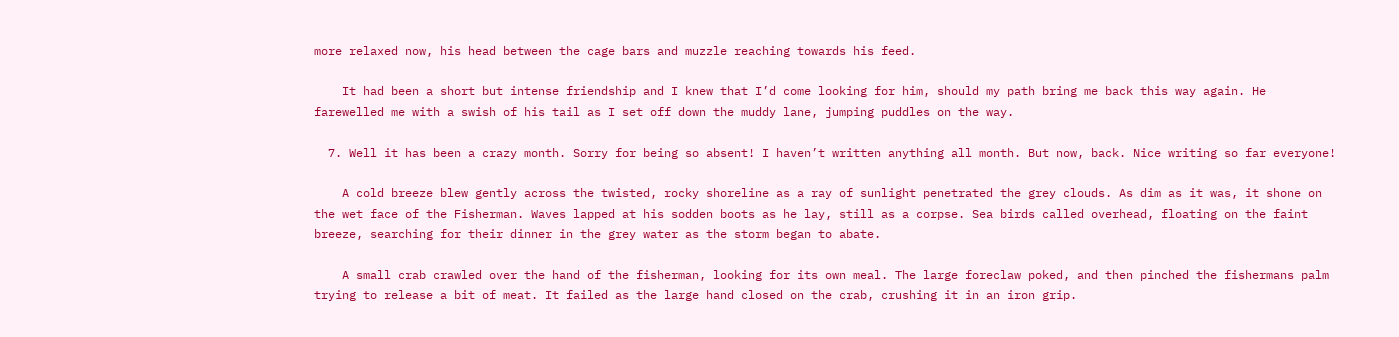more relaxed now, his head between the cage bars and muzzle reaching towards his feed.

    It had been a short but intense friendship and I knew that I’d come looking for him, should my path bring me back this way again. He farewelled me with a swish of his tail as I set off down the muddy lane, jumping puddles on the way.

  7. Well it has been a crazy month. Sorry for being so absent! I haven’t written anything all month. But now, back. Nice writing so far everyone!

    A cold breeze blew gently across the twisted, rocky shoreline as a ray of sunlight penetrated the grey clouds. As dim as it was, it shone on the wet face of the Fisherman. Waves lapped at his sodden boots as he lay, still as a corpse. Sea birds called overhead, floating on the faint breeze, searching for their dinner in the grey water as the storm began to abate.

    A small crab crawled over the hand of the fisherman, looking for its own meal. The large foreclaw poked, and then pinched the fishermans palm trying to release a bit of meat. It failed as the large hand closed on the crab, crushing it in an iron grip.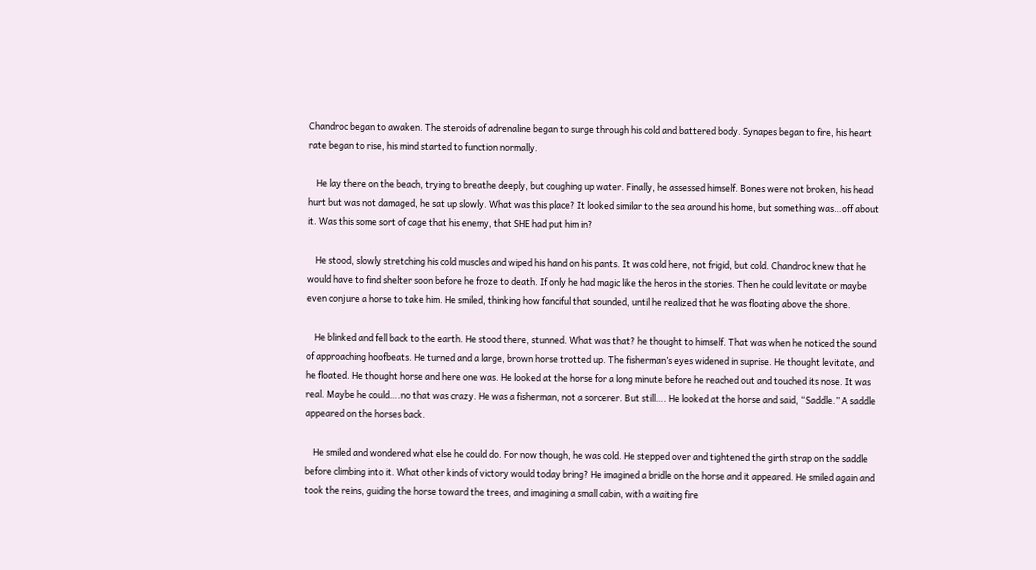Chandroc began to awaken. The steroids of adrenaline began to surge through his cold and battered body. Synapes began to fire, his heart rate began to rise, his mind started to function normally.

    He lay there on the beach, trying to breathe deeply, but coughing up water. Finally, he assessed himself. Bones were not broken, his head hurt but was not damaged, he sat up slowly. What was this place? It looked similar to the sea around his home, but something was…off about it. Was this some sort of cage that his enemy, that SHE had put him in?

    He stood, slowly stretching his cold muscles and wiped his hand on his pants. It was cold here, not frigid, but cold. Chandroc knew that he would have to find shelter soon before he froze to death. If only he had magic like the heros in the stories. Then he could levitate or maybe even conjure a horse to take him. He smiled, thinking how fanciful that sounded, until he realized that he was floating above the shore.

    He blinked and fell back to the earth. He stood there, stunned. What was that? he thought to himself. That was when he noticed the sound of approaching hoofbeats. He turned and a large, brown horse trotted up. The fisherman’s eyes widened in suprise. He thought levitate, and he floated. He thought horse and here one was. He looked at the horse for a long minute before he reached out and touched its nose. It was real. Maybe he could….no that was crazy. He was a fisherman, not a sorcerer. But still…. He looked at the horse and said, “Saddle.” A saddle appeared on the horses back.

    He smiled and wondered what else he could do. For now though, he was cold. He stepped over and tightened the girth strap on the saddle before climbing into it. What other kinds of victory would today bring? He imagined a bridle on the horse and it appeared. He smiled again and took the reins, guiding the horse toward the trees, and imagining a small cabin, with a waiting fire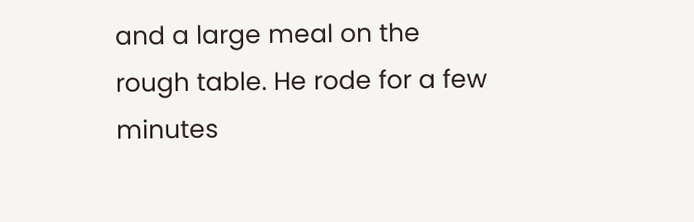and a large meal on the rough table. He rode for a few minutes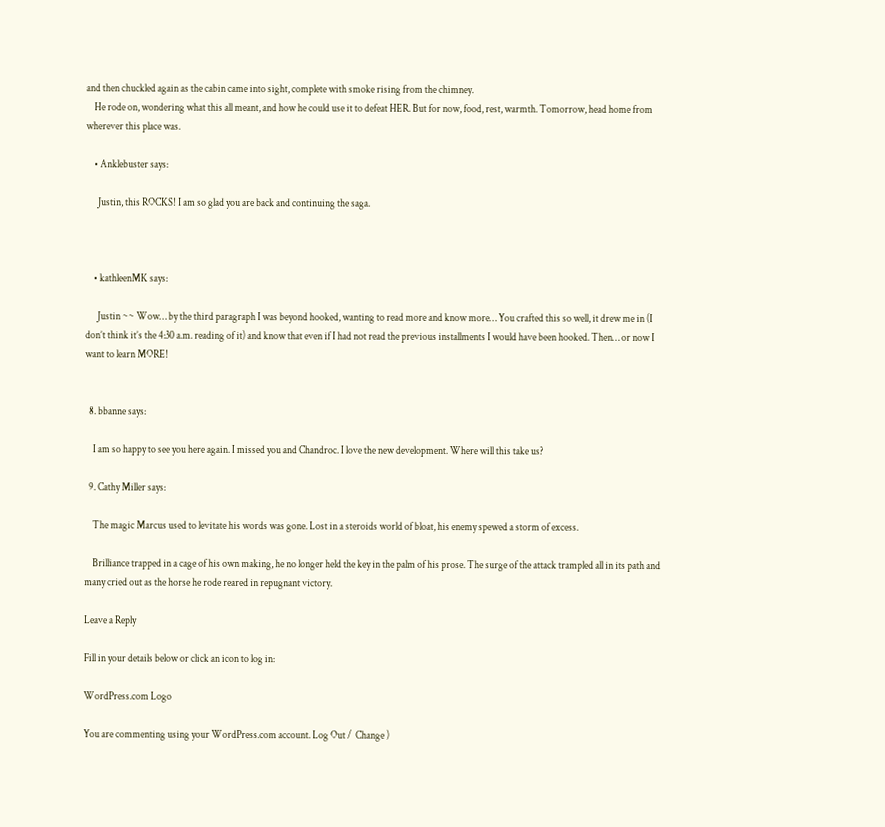and then chuckled again as the cabin came into sight, complete with smoke rising from the chimney.
    He rode on, wondering what this all meant, and how he could use it to defeat HER. But for now, food, rest, warmth. Tomorrow, head home from wherever this place was.

    • Anklebuster says:

      Justin, this ROCKS! I am so glad you are back and continuing the saga.



    • kathleenMK says:

      Justin ~~ Wow… by the third paragraph I was beyond hooked, wanting to read more and know more… You crafted this so well, it drew me in (I don’t think it’s the 4:30 a.m. reading of it) and know that even if I had not read the previous installments I would have been hooked. Then… or now I want to learn MORE!


  8. bbanne says:

    I am so happy to see you here again. I missed you and Chandroc. I love the new development. Where will this take us?

  9. Cathy Miller says:

    The magic Marcus used to levitate his words was gone. Lost in a steroids world of bloat, his enemy spewed a storm of excess.

    Brilliance trapped in a cage of his own making, he no longer held the key in the palm of his prose. The surge of the attack trampled all in its path and many cried out as the horse he rode reared in repugnant victory.

Leave a Reply

Fill in your details below or click an icon to log in:

WordPress.com Logo

You are commenting using your WordPress.com account. Log Out /  Change )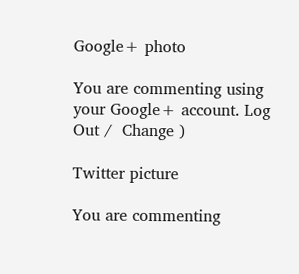Google+ photo

You are commenting using your Google+ account. Log Out /  Change )

Twitter picture

You are commenting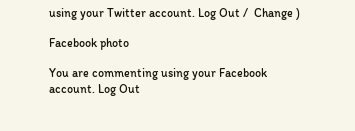using your Twitter account. Log Out /  Change )

Facebook photo

You are commenting using your Facebook account. Log Out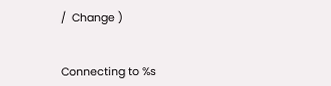/  Change )


Connecting to %s